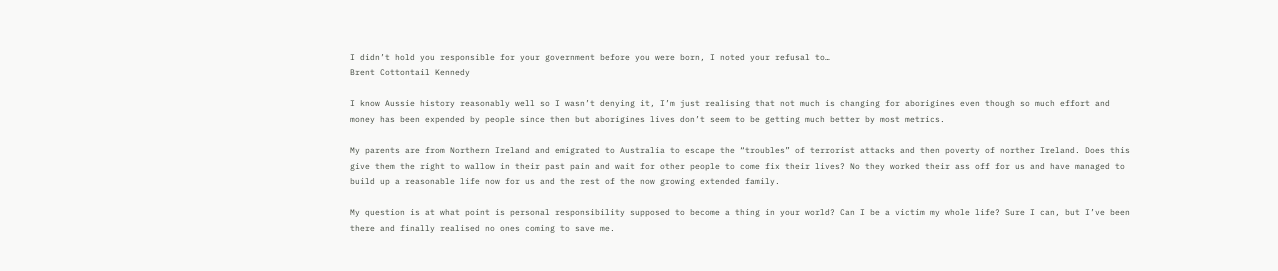I didn’t hold you responsible for your government before you were born, I noted your refusal to…
Brent Cottontail Kennedy

I know Aussie history reasonably well so I wasn’t denying it, I’m just realising that not much is changing for aborigines even though so much effort and money has been expended by people since then but aborigines lives don’t seem to be getting much better by most metrics.

My parents are from Northern Ireland and emigrated to Australia to escape the “troubles” of terrorist attacks and then poverty of norther Ireland. Does this give them the right to wallow in their past pain and wait for other people to come fix their lives? No they worked their ass off for us and have managed to build up a reasonable life now for us and the rest of the now growing extended family.

My question is at what point is personal responsibility supposed to become a thing in your world? Can I be a victim my whole life? Sure I can, but I’ve been there and finally realised no ones coming to save me.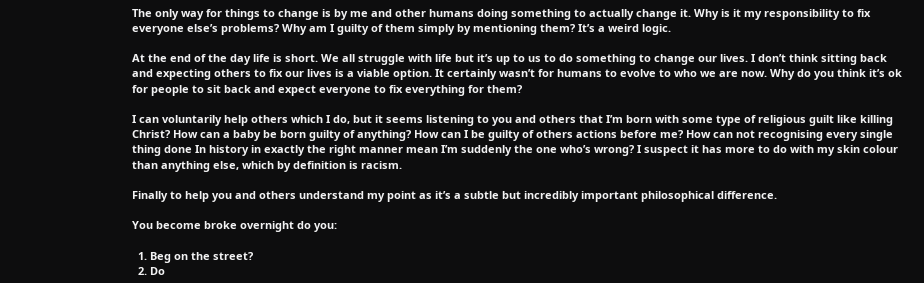The only way for things to change is by me and other humans doing something to actually change it. Why is it my responsibility to fix everyone else’s problems? Why am I guilty of them simply by mentioning them? It’s a weird logic.

At the end of the day life is short. We all struggle with life but it’s up to us to do something to change our lives. I don’t think sitting back and expecting others to fix our lives is a viable option. It certainly wasn’t for humans to evolve to who we are now. Why do you think it’s ok for people to sit back and expect everyone to fix everything for them?

I can voluntarily help others which I do, but it seems listening to you and others that I’m born with some type of religious guilt like killing Christ? How can a baby be born guilty of anything? How can I be guilty of others actions before me? How can not recognising every single thing done In history in exactly the right manner mean I’m suddenly the one who’s wrong? I suspect it has more to do with my skin colour than anything else, which by definition is racism.

Finally to help you and others understand my point as it’s a subtle but incredibly important philosophical difference.

You become broke overnight do you:

  1. Beg on the street?
  2. Do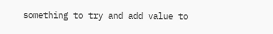something to try and add value to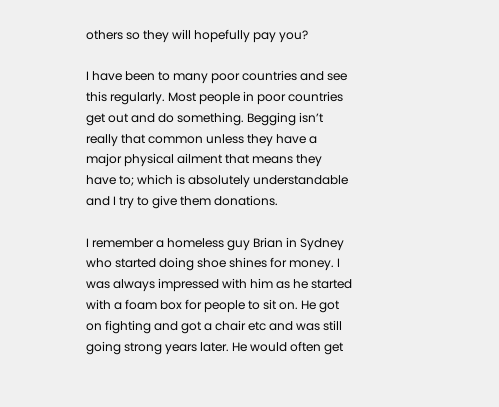others so they will hopefully pay you?

I have been to many poor countries and see this regularly. Most people in poor countries get out and do something. Begging isn’t really that common unless they have a major physical ailment that means they have to; which is absolutely understandable and I try to give them donations.

I remember a homeless guy Brian in Sydney who started doing shoe shines for money. I was always impressed with him as he started with a foam box for people to sit on. He got on fighting and got a chair etc and was still going strong years later. He would often get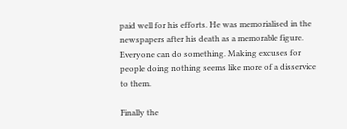paid well for his efforts. He was memorialised in the newspapers after his death as a memorable figure. Everyone can do something. Making excuses for people doing nothing seems like more of a disservice to them.

Finally the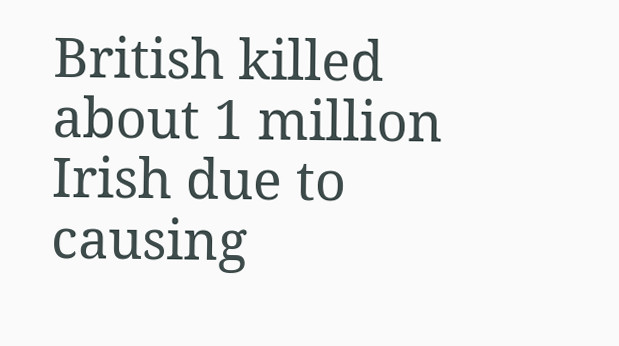British killed about 1 million Irish due to causing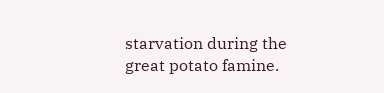starvation during the great potato famine.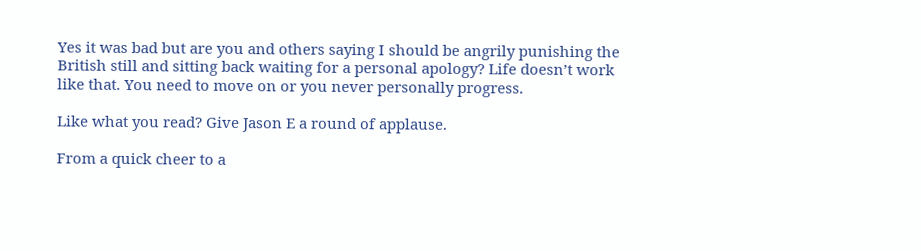Yes it was bad but are you and others saying I should be angrily punishing the British still and sitting back waiting for a personal apology? Life doesn’t work like that. You need to move on or you never personally progress.

Like what you read? Give Jason E a round of applause.

From a quick cheer to a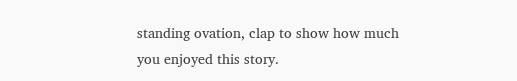standing ovation, clap to show how much you enjoyed this story.